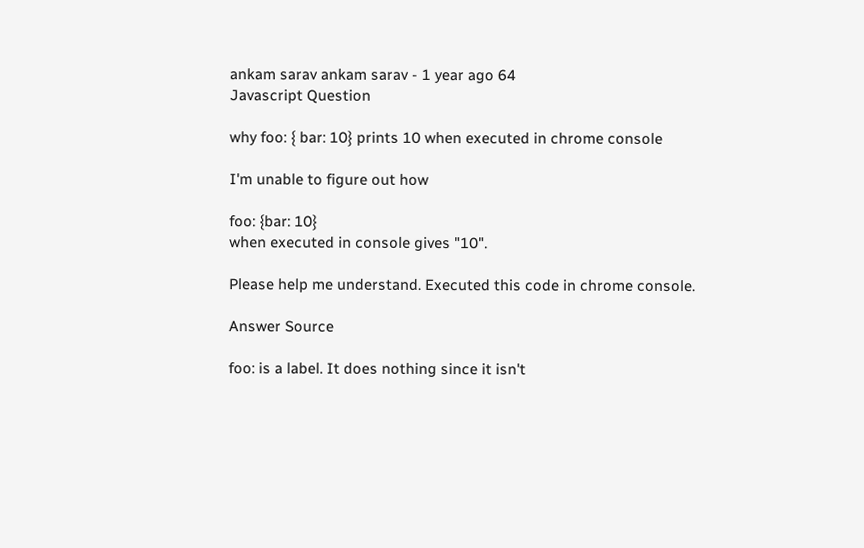ankam sarav ankam sarav - 1 year ago 64
Javascript Question

why foo: { bar: 10} prints 10 when executed in chrome console

I'm unable to figure out how

foo: {bar: 10}
when executed in console gives "10".

Please help me understand. Executed this code in chrome console.

Answer Source

foo: is a label. It does nothing since it isn't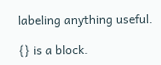labeling anything useful.

{} is a block.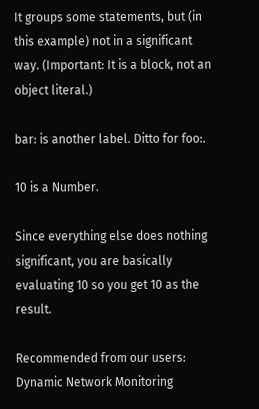It groups some statements, but (in this example) not in a significant way. (Important: It is a block, not an object literal.)

bar: is another label. Ditto for foo:.

10 is a Number.

Since everything else does nothing significant, you are basically evaluating 10 so you get 10 as the result.

Recommended from our users: Dynamic Network Monitoring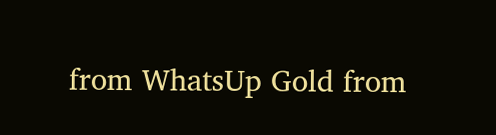from WhatsUp Gold from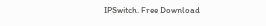IPSwitch. Free Download